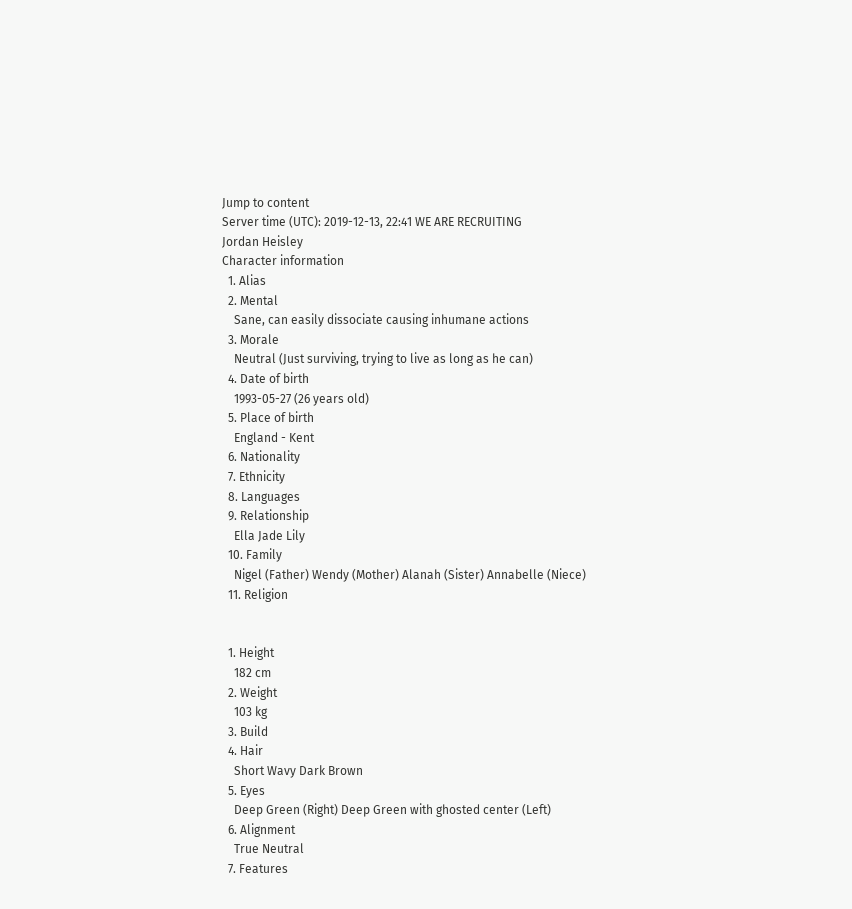Jump to content
Server time (UTC): 2019-12-13, 22:41 WE ARE RECRUITING
Jordan Heisley
Character information
  1. Alias
  2. Mental
    Sane, can easily dissociate causing inhumane actions
  3. Morale
    Neutral (Just surviving, trying to live as long as he can)
  4. Date of birth
    1993-05-27 (26 years old)
  5. Place of birth
    England - Kent
  6. Nationality
  7. Ethnicity
  8. Languages
  9. Relationship
    Ella Jade Lily
  10. Family
    Nigel (Father) Wendy (Mother) Alanah (Sister) Annabelle (Niece)
  11. Religion


  1. Height
    182 cm
  2. Weight
    103 kg
  3. Build
  4. Hair
    Short Wavy Dark Brown
  5. Eyes
    Deep Green (Right) Deep Green with ghosted center (Left)
  6. Alignment
    True Neutral
  7. Features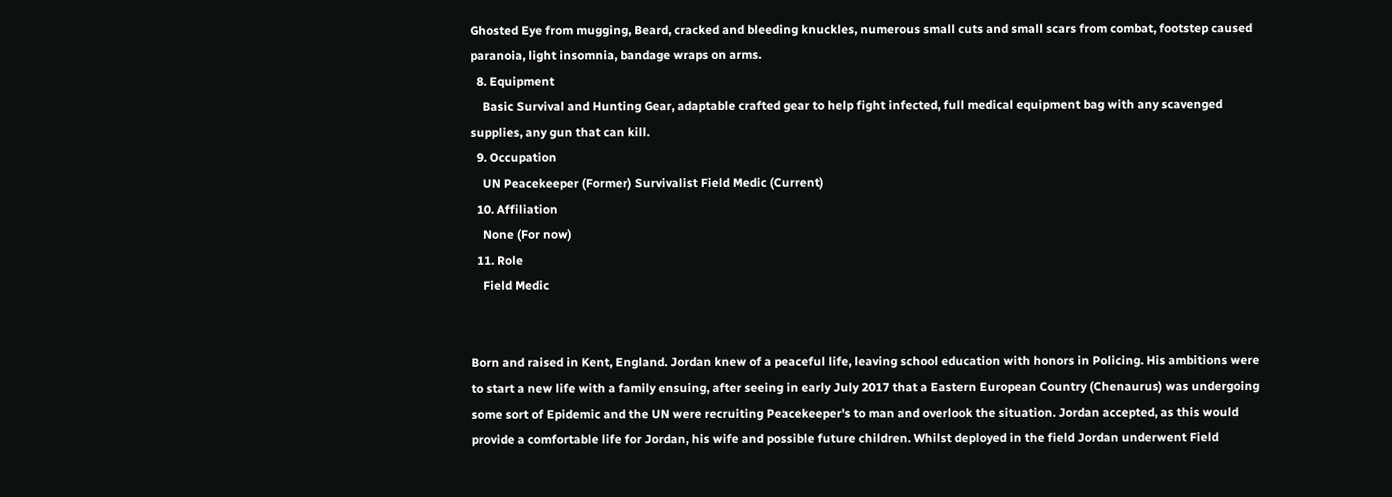Ghosted Eye from mugging, Beard, cracked and bleeding knuckles, numerous small cuts and small scars from combat, footstep caused paranoia, light insomnia, bandage wraps on arms.
  8. Equipment
    Basic Survival and Hunting Gear, adaptable crafted gear to help fight infected, full medical equipment bag with any scavenged supplies, any gun that can kill.
  9. Occupation
    UN Peacekeeper (Former) Survivalist Field Medic (Current)
  10. Affiliation
    None (For now)
  11. Role
    Field Medic


Born and raised in Kent, England. Jordan knew of a peaceful life, leaving school education with honors in Policing. His ambitions were to start a new life with a family ensuing, after seeing in early July 2017 that a Eastern European Country (Chenaurus) was undergoing some sort of Epidemic and the UN were recruiting Peacekeeper's to man and overlook the situation. Jordan accepted, as this would provide a comfortable life for Jordan, his wife and possible future children. Whilst deployed in the field Jordan underwent Field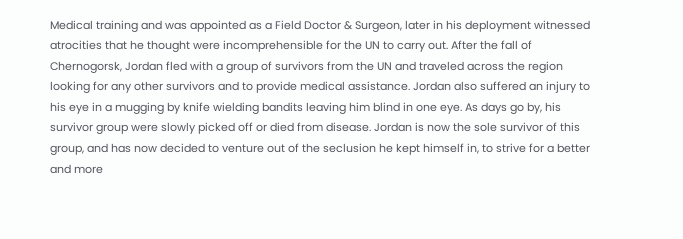Medical training and was appointed as a Field Doctor & Surgeon, later in his deployment witnessed atrocities that he thought were incomprehensible for the UN to carry out. After the fall of Chernogorsk, Jordan fled with a group of survivors from the UN and traveled across the region looking for any other survivors and to provide medical assistance. Jordan also suffered an injury to his eye in a mugging by knife wielding bandits leaving him blind in one eye. As days go by, his survivor group were slowly picked off or died from disease. Jordan is now the sole survivor of this group, and has now decided to venture out of the seclusion he kept himself in, to strive for a better and more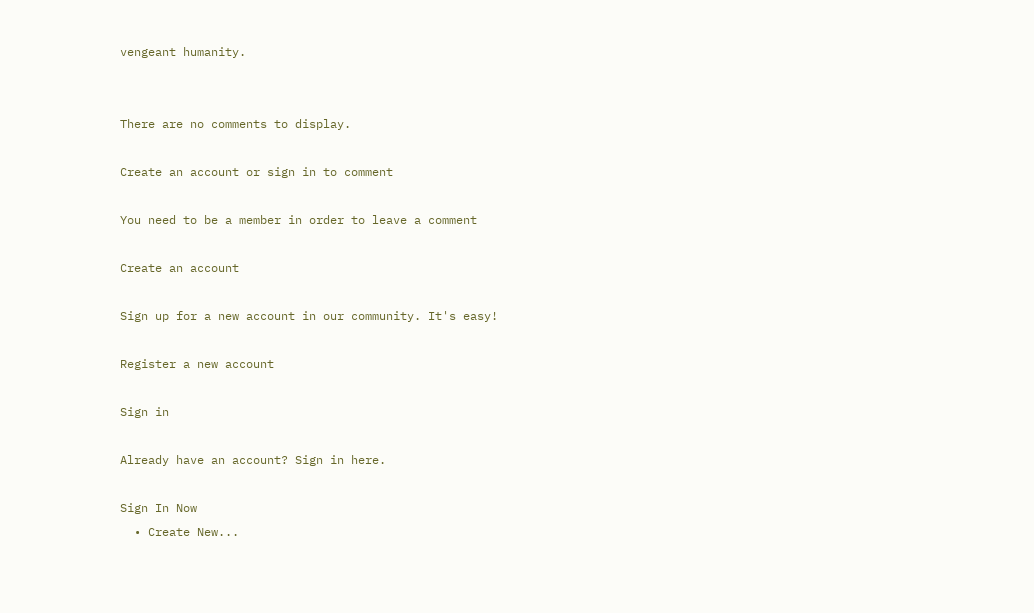vengeant humanity.


There are no comments to display.

Create an account or sign in to comment

You need to be a member in order to leave a comment

Create an account

Sign up for a new account in our community. It's easy!

Register a new account

Sign in

Already have an account? Sign in here.

Sign In Now
  • Create New...